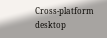Cross-platform desktop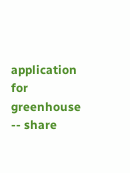application for greenhouse -- share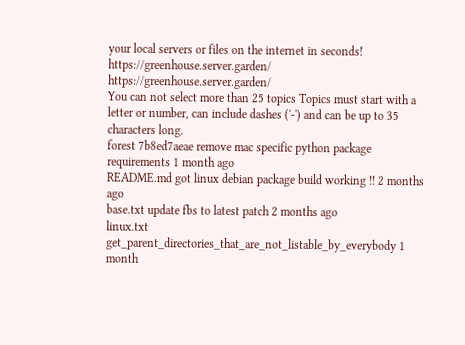your local servers or files on the internet in seconds! https://greenhouse.server.garden/ https://greenhouse.server.garden/
You can not select more than 25 topics Topics must start with a letter or number, can include dashes ('-') and can be up to 35 characters long.
forest 7b8ed7aeae remove mac specific python package requirements 1 month ago
README.md got linux debian package build working !! 2 months ago
base.txt update fbs to latest patch 2 months ago
linux.txt get_parent_directories_that_are_not_listable_by_everybody 1 month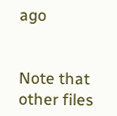ago


Note that other files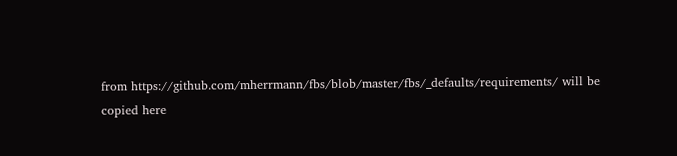from https://github.com/mherrmann/fbs/blob/master/fbs/_defaults/requirements/ will be copied here